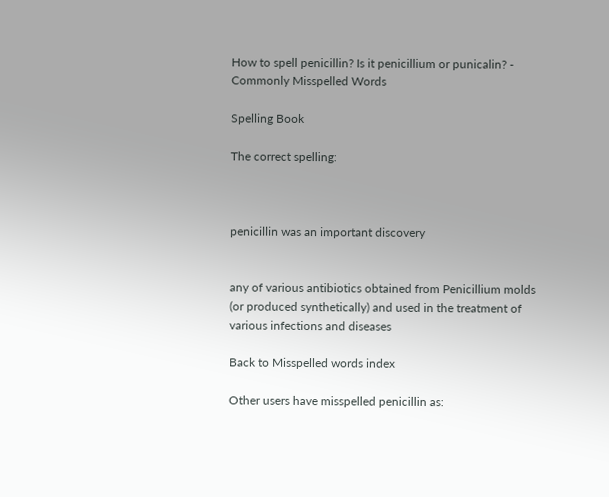How to spell penicillin? Is it penicillium or punicalin? - Commonly Misspelled Words

Spelling Book

The correct spelling:



penicillin was an important discovery


any of various antibiotics obtained from Penicillium molds (or produced synthetically) and used in the treatment of various infections and diseases

Back to Misspelled words index

Other users have misspelled penicillin as: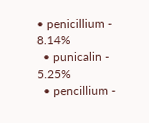• penicillium - 8.14%
  • punicalin - 5.25%
  • pencillium -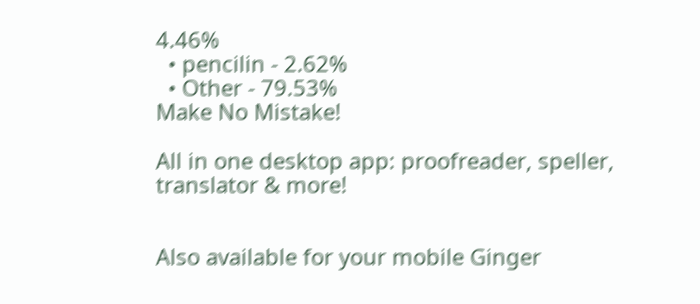4.46%
  • pencilin - 2.62%
  • Other - 79.53%
Make No Mistake!

All in one desktop app: proofreader, speller, translator & more!


Also available for your mobile Ginger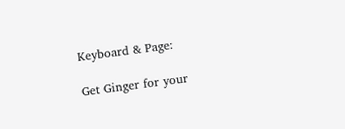Keyboard & Page:

Get Ginger for your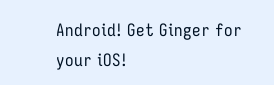Android! Get Ginger for your iOS!